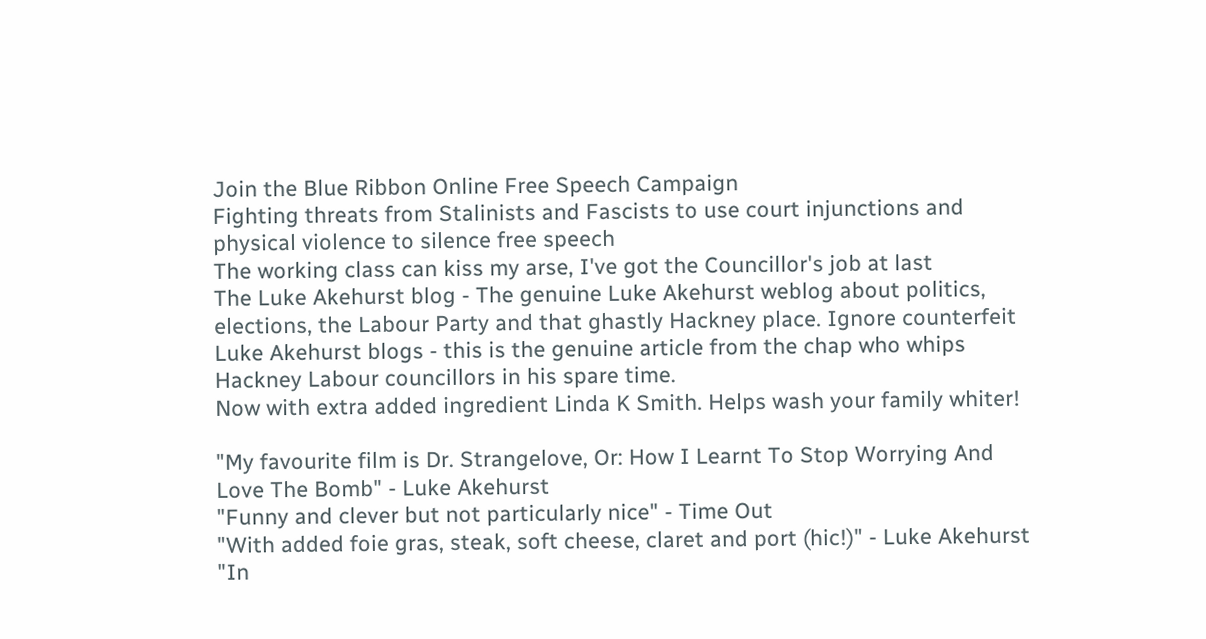Join the Blue Ribbon Online Free Speech Campaign
Fighting threats from Stalinists and Fascists to use court injunctions and physical violence to silence free speech
The working class can kiss my arse, I've got the Councillor's job at last
The Luke Akehurst blog - The genuine Luke Akehurst weblog about politics, elections, the Labour Party and that ghastly Hackney place. Ignore counterfeit Luke Akehurst blogs - this is the genuine article from the chap who whips Hackney Labour councillors in his spare time.
Now with extra added ingredient Linda K Smith. Helps wash your family whiter!

"My favourite film is Dr. Strangelove, Or: How I Learnt To Stop Worrying And Love The Bomb" - Luke Akehurst
"Funny and clever but not particularly nice" - Time Out
"With added foie gras, steak, soft cheese, claret and port (hic!)" - Luke Akehurst
"In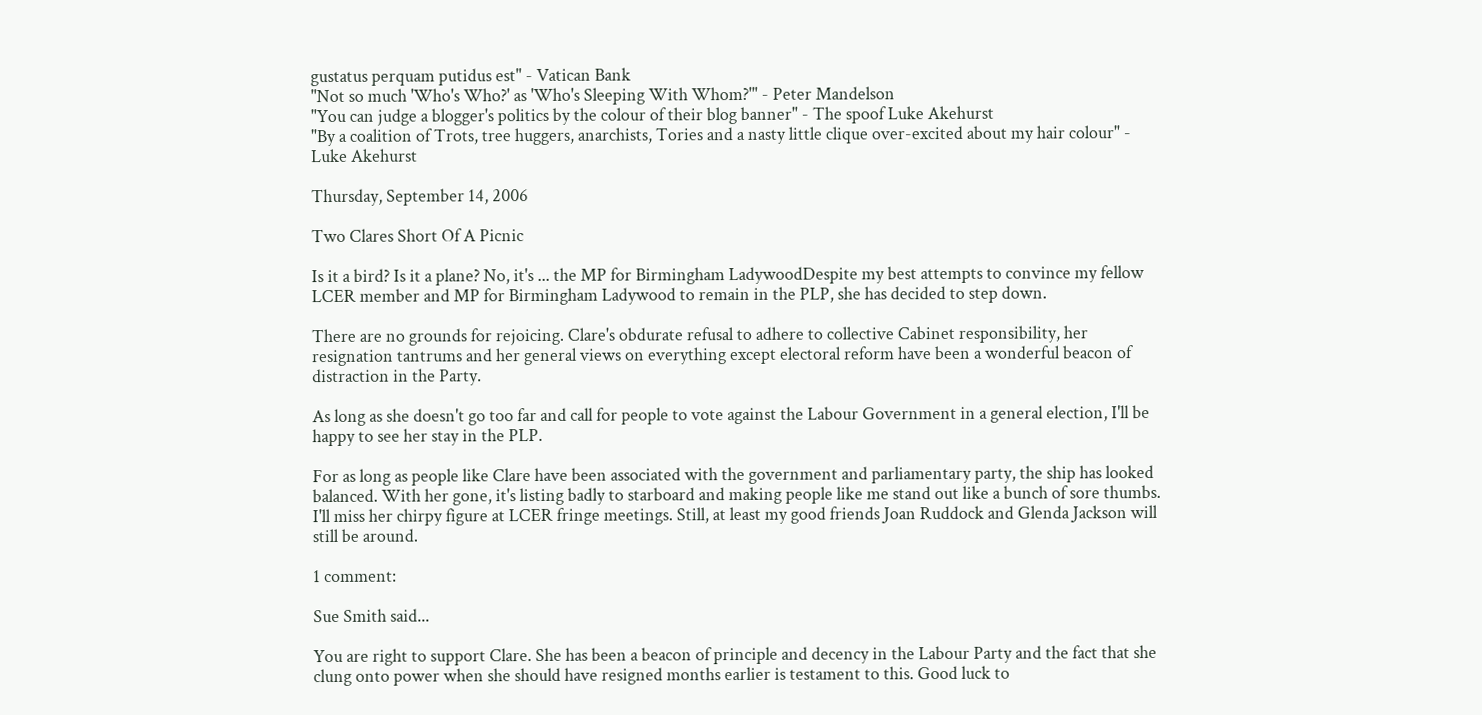gustatus perquam putidus est" - Vatican Bank
"Not so much 'Who's Who?' as 'Who's Sleeping With Whom?'" - Peter Mandelson
"You can judge a blogger's politics by the colour of their blog banner" - The spoof Luke Akehurst
"By a coalition of Trots, tree huggers, anarchists, Tories and a nasty little clique over-excited about my hair colour" - Luke Akehurst

Thursday, September 14, 2006

Two Clares Short Of A Picnic

Is it a bird? Is it a plane? No, it's ... the MP for Birmingham LadywoodDespite my best attempts to convince my fellow LCER member and MP for Birmingham Ladywood to remain in the PLP, she has decided to step down.

There are no grounds for rejoicing. Clare's obdurate refusal to adhere to collective Cabinet responsibility, her resignation tantrums and her general views on everything except electoral reform have been a wonderful beacon of distraction in the Party.

As long as she doesn't go too far and call for people to vote against the Labour Government in a general election, I'll be happy to see her stay in the PLP.

For as long as people like Clare have been associated with the government and parliamentary party, the ship has looked balanced. With her gone, it's listing badly to starboard and making people like me stand out like a bunch of sore thumbs. I'll miss her chirpy figure at LCER fringe meetings. Still, at least my good friends Joan Ruddock and Glenda Jackson will still be around.

1 comment:

Sue Smith said...

You are right to support Clare. She has been a beacon of principle and decency in the Labour Party and the fact that she clung onto power when she should have resigned months earlier is testament to this. Good luck to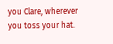you Clare, wherever you toss your hat.